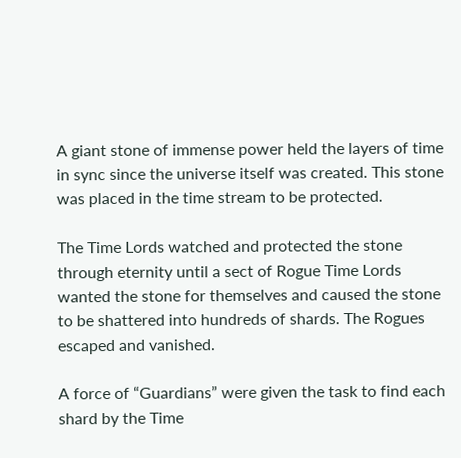A giant stone of immense power held the layers of time in sync since the universe itself was created. This stone was placed in the time stream to be protected.

The Time Lords watched and protected the stone through eternity until a sect of Rogue Time Lords wanted the stone for themselves and caused the stone to be shattered into hundreds of shards. The Rogues  escaped and vanished.

A force of “Guardians” were given the task to find each shard by the Time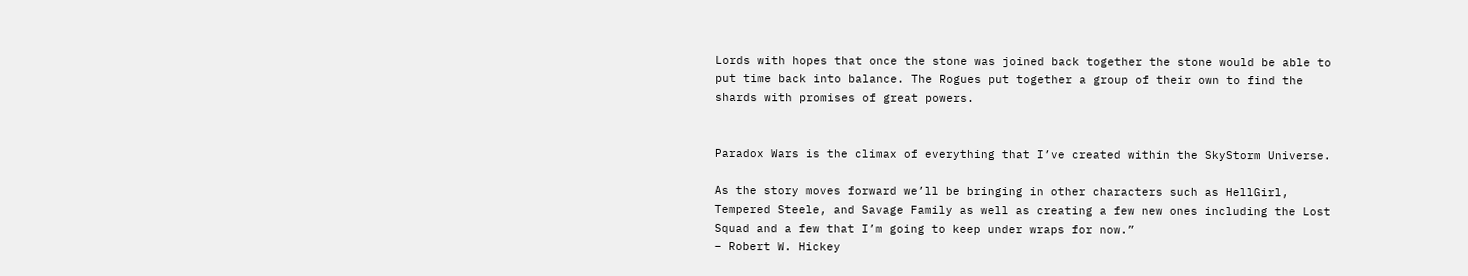Lords with hopes that once the stone was joined back together the stone would be able to put time back into balance. The Rogues put together a group of their own to find the shards with promises of great powers.


Paradox Wars is the climax of everything that I’ve created within the SkyStorm Universe.

As the story moves forward we’ll be bringing in other characters such as HellGirl, Tempered Steele, and Savage Family as well as creating a few new ones including the Lost Squad and a few that I’m going to keep under wraps for now.”
– Robert W. Hickey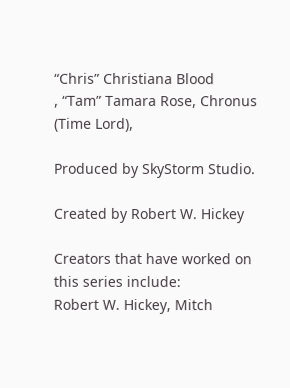“Chris” Christiana Blood
, “Tam” Tamara Rose, Chronus (Time Lord),

Produced by SkyStorm Studio.

Created by Robert W. Hickey

Creators that have worked on this series include:
Robert W. Hickey, Mitch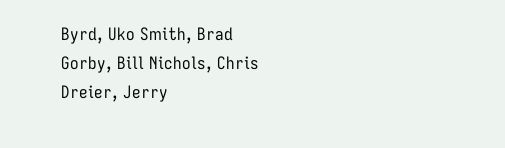Byrd, Uko Smith, Brad Gorby, Bill Nichols, Chris Dreier, Jerry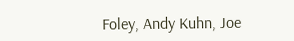Foley, Andy Kuhn, Joe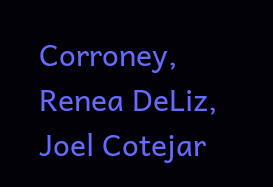Corroney, Renea DeLiz, Joel Cotejar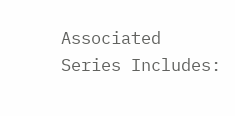Associated Series Includes: